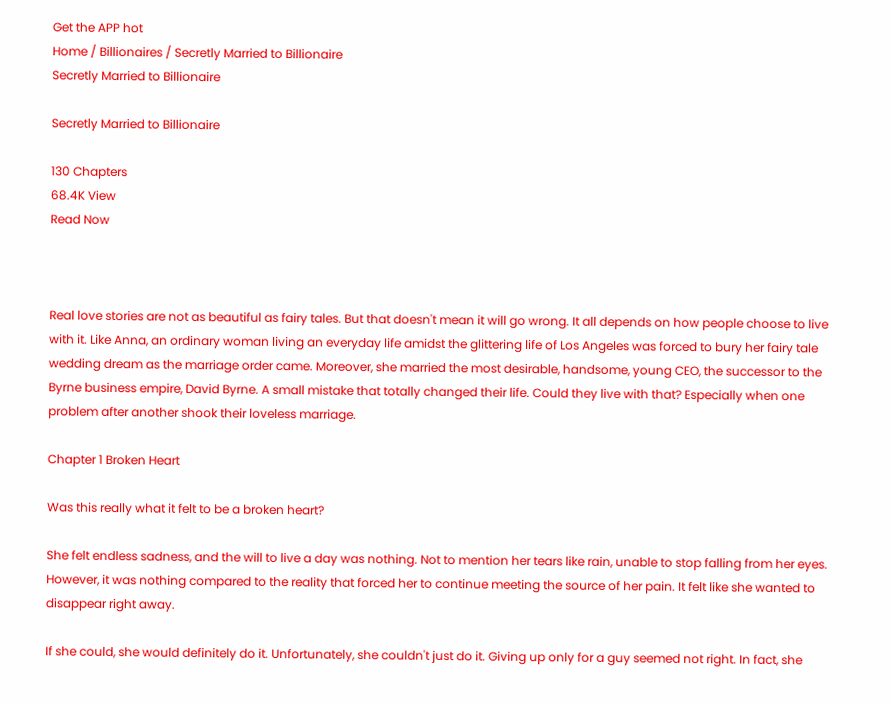Get the APP hot
Home / Billionaires / Secretly Married to Billionaire
Secretly Married to Billionaire

Secretly Married to Billionaire

130 Chapters
68.4K View
Read Now



Real love stories are not as beautiful as fairy tales. But that doesn't mean it will go wrong. It all depends on how people choose to live with it. Like Anna, an ordinary woman living an everyday life amidst the glittering life of Los Angeles was forced to bury her fairy tale wedding dream as the marriage order came. Moreover, she married the most desirable, handsome, young CEO, the successor to the Byrne business empire, David Byrne. A small mistake that totally changed their life. Could they live with that? Especially when one problem after another shook their loveless marriage.

Chapter 1 Broken Heart

Was this really what it felt to be a broken heart?

She felt endless sadness, and the will to live a day was nothing. Not to mention her tears like rain, unable to stop falling from her eyes. However, it was nothing compared to the reality that forced her to continue meeting the source of her pain. It felt like she wanted to disappear right away.

If she could, she would definitely do it. Unfortunately, she couldn't just do it. Giving up only for a guy seemed not right. In fact, she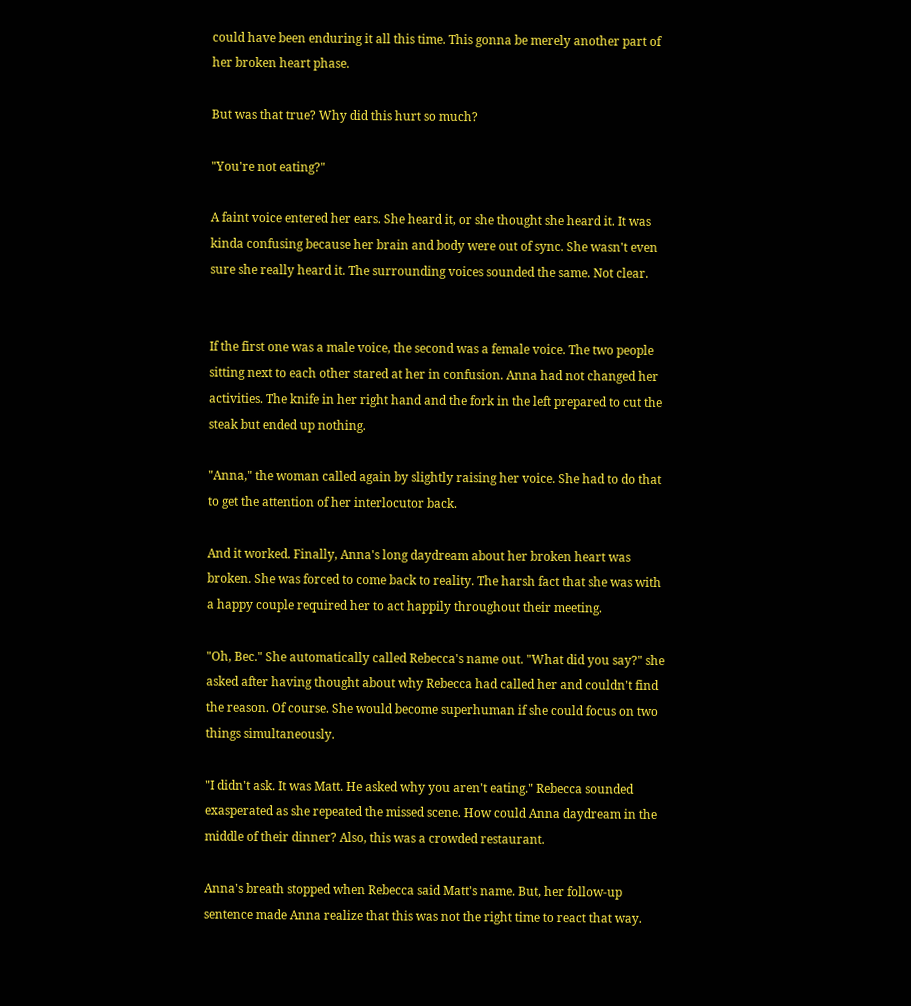could have been enduring it all this time. This gonna be merely another part of her broken heart phase.

But was that true? Why did this hurt so much?

"You're not eating?"

A faint voice entered her ears. She heard it, or she thought she heard it. It was kinda confusing because her brain and body were out of sync. She wasn't even sure she really heard it. The surrounding voices sounded the same. Not clear.


If the first one was a male voice, the second was a female voice. The two people sitting next to each other stared at her in confusion. Anna had not changed her activities. The knife in her right hand and the fork in the left prepared to cut the steak but ended up nothing.

"Anna," the woman called again by slightly raising her voice. She had to do that to get the attention of her interlocutor back.

And it worked. Finally, Anna's long daydream about her broken heart was broken. She was forced to come back to reality. The harsh fact that she was with a happy couple required her to act happily throughout their meeting.

"Oh, Bec." She automatically called Rebecca's name out. "What did you say?" she asked after having thought about why Rebecca had called her and couldn't find the reason. Of course. She would become superhuman if she could focus on two things simultaneously.

"I didn't ask. It was Matt. He asked why you aren't eating." Rebecca sounded exasperated as she repeated the missed scene. How could Anna daydream in the middle of their dinner? Also, this was a crowded restaurant.

Anna's breath stopped when Rebecca said Matt's name. But, her follow-up sentence made Anna realize that this was not the right time to react that way.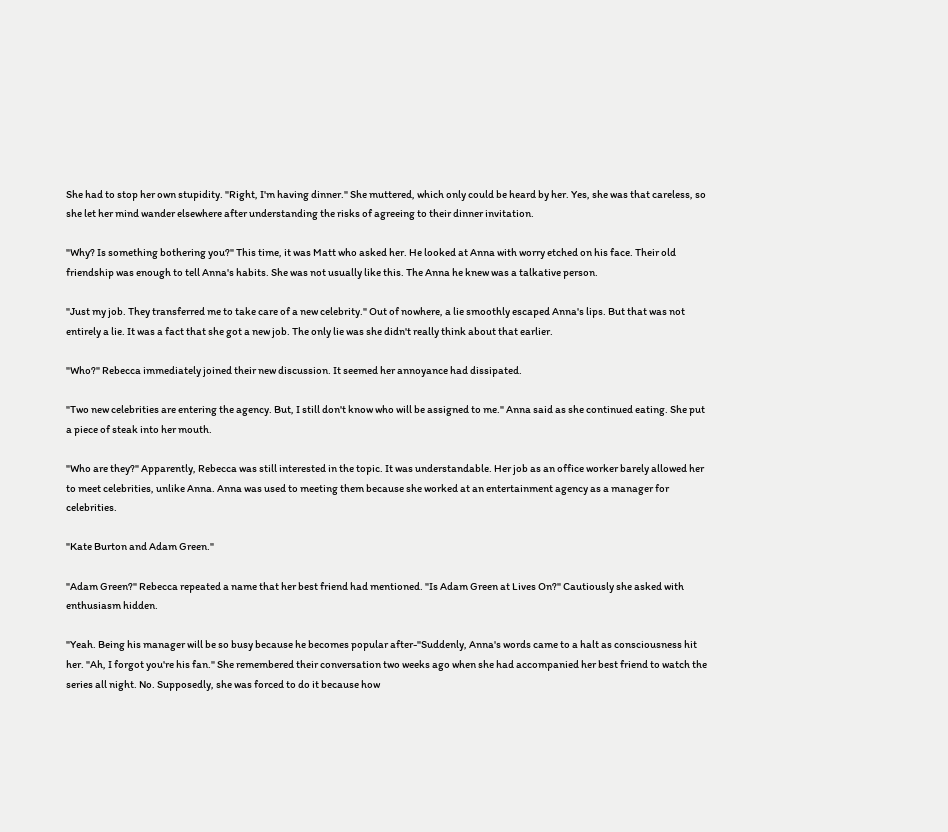She had to stop her own stupidity. "Right, I'm having dinner." She muttered, which only could be heard by her. Yes, she was that careless, so she let her mind wander elsewhere after understanding the risks of agreeing to their dinner invitation.

"Why? Is something bothering you?" This time, it was Matt who asked her. He looked at Anna with worry etched on his face. Their old friendship was enough to tell Anna's habits. She was not usually like this. The Anna he knew was a talkative person.

"Just my job. They transferred me to take care of a new celebrity." Out of nowhere, a lie smoothly escaped Anna's lips. But that was not entirely a lie. It was a fact that she got a new job. The only lie was she didn't really think about that earlier.

"Who?" Rebecca immediately joined their new discussion. It seemed her annoyance had dissipated.

"Two new celebrities are entering the agency. But, I still don't know who will be assigned to me." Anna said as she continued eating. She put a piece of steak into her mouth.

"Who are they?" Apparently, Rebecca was still interested in the topic. It was understandable. Her job as an office worker barely allowed her to meet celebrities, unlike Anna. Anna was used to meeting them because she worked at an entertainment agency as a manager for celebrities.

"Kate Burton and Adam Green."

"Adam Green?" Rebecca repeated a name that her best friend had mentioned. "Is Adam Green at Lives On?" Cautiously she asked with enthusiasm hidden.

"Yeah. Being his manager will be so busy because he becomes popular after-"Suddenly, Anna's words came to a halt as consciousness hit her. "Ah, I forgot you're his fan." She remembered their conversation two weeks ago when she had accompanied her best friend to watch the series all night. No. Supposedly, she was forced to do it because how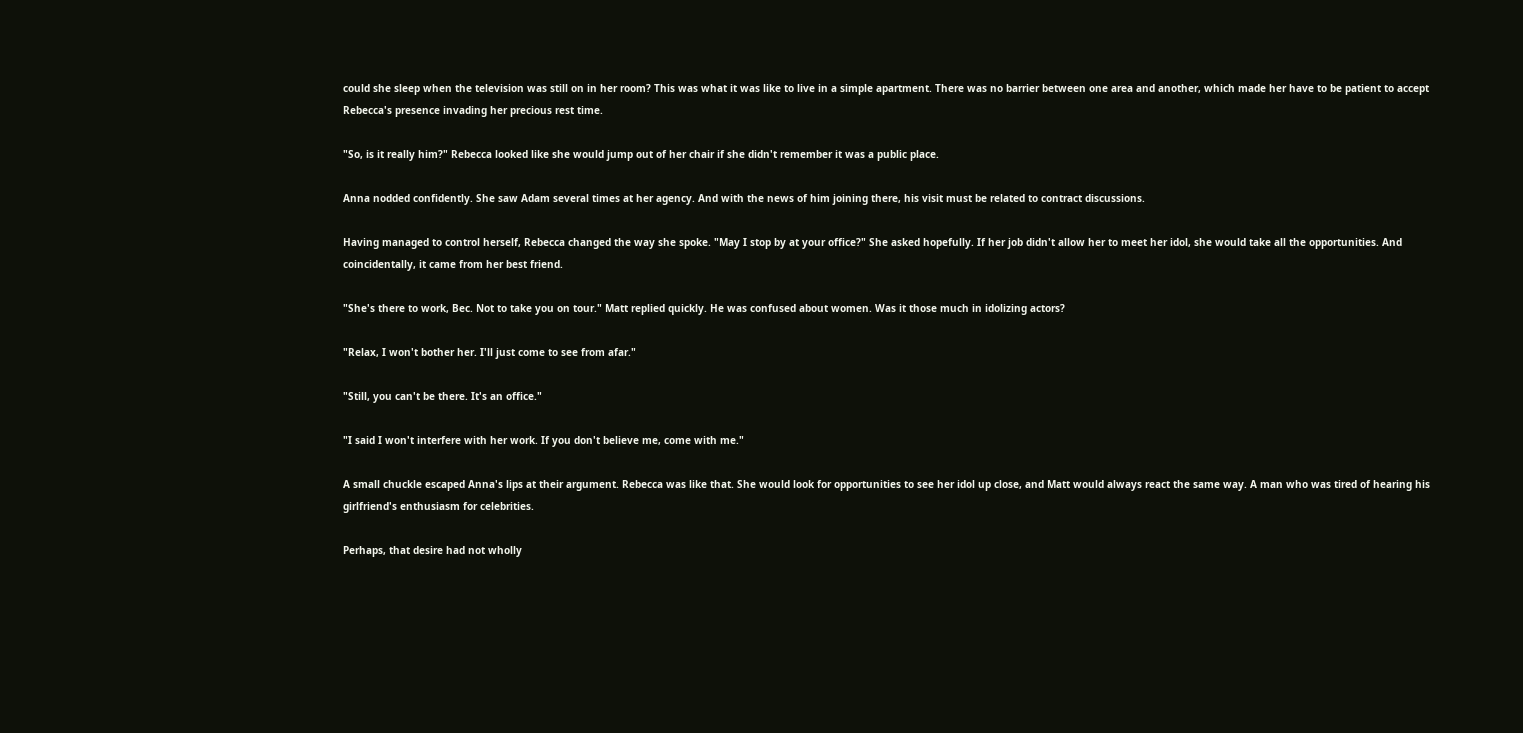could she sleep when the television was still on in her room? This was what it was like to live in a simple apartment. There was no barrier between one area and another, which made her have to be patient to accept Rebecca's presence invading her precious rest time.

"So, is it really him?" Rebecca looked like she would jump out of her chair if she didn't remember it was a public place.

Anna nodded confidently. She saw Adam several times at her agency. And with the news of him joining there, his visit must be related to contract discussions.

Having managed to control herself, Rebecca changed the way she spoke. "May I stop by at your office?" She asked hopefully. If her job didn't allow her to meet her idol, she would take all the opportunities. And coincidentally, it came from her best friend.

"She's there to work, Bec. Not to take you on tour." Matt replied quickly. He was confused about women. Was it those much in idolizing actors?

"Relax, I won't bother her. I'll just come to see from afar."

"Still, you can't be there. It's an office."

"I said I won't interfere with her work. If you don't believe me, come with me."

A small chuckle escaped Anna's lips at their argument. Rebecca was like that. She would look for opportunities to see her idol up close, and Matt would always react the same way. A man who was tired of hearing his girlfriend's enthusiasm for celebrities.

Perhaps, that desire had not wholly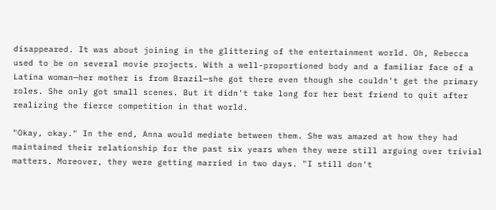disappeared. It was about joining in the glittering of the entertainment world. Oh, Rebecca used to be on several movie projects. With a well-proportioned body and a familiar face of a Latina woman—her mother is from Brazil—she got there even though she couldn't get the primary roles. She only got small scenes. But it didn't take long for her best friend to quit after realizing the fierce competition in that world.

"Okay, okay." In the end, Anna would mediate between them. She was amazed at how they had maintained their relationship for the past six years when they were still arguing over trivial matters. Moreover, they were getting married in two days. "I still don't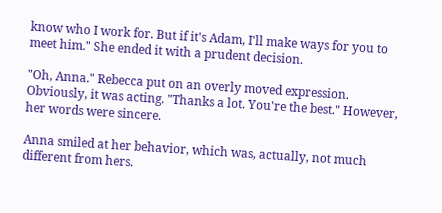know who I work for. But if it's Adam, I'll make ways for you to meet him." She ended it with a prudent decision.

"Oh, Anna." Rebecca put on an overly moved expression. Obviously, it was acting. "Thanks a lot. You're the best." However, her words were sincere.

Anna smiled at her behavior, which was, actually, not much different from hers.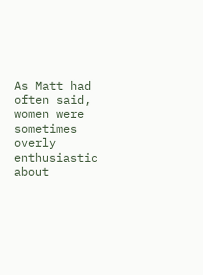As Matt had often said, women were sometimes overly enthusiastic about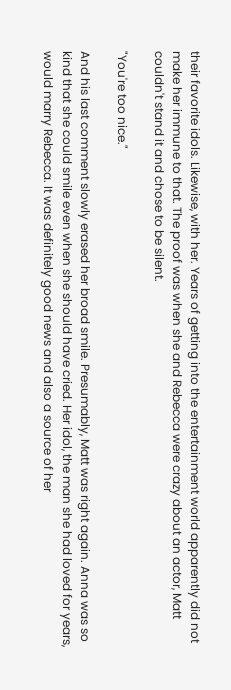their favorite idols. Likewise, with her. Years of getting into the entertainment world apparently did not make her immune to that. The proof was when she and Rebecca were crazy about an actor, Matt couldn't stand it and chose to be silent.

"You're too nice."

And his last comment slowly erased her broad smile. Presumably, Matt was right again. Anna was so kind that she could smile even when she should have cried. Her idol, the man she had loved for years, would marry Rebecca. It was definitely good news and also a source of her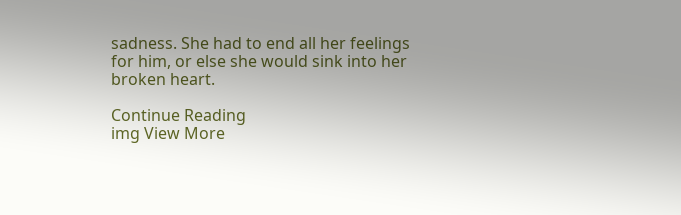sadness. She had to end all her feelings for him, or else she would sink into her broken heart.

Continue Reading
img View More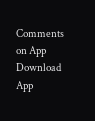Comments on App
Download App